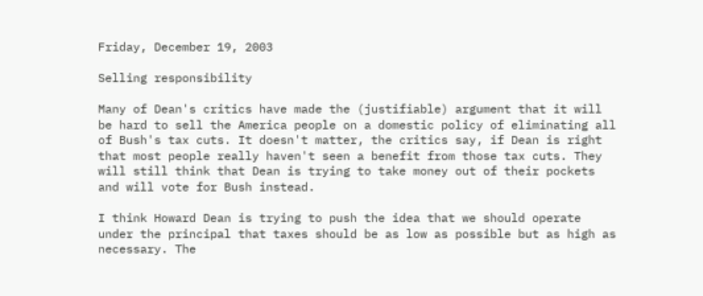Friday, December 19, 2003

Selling responsibility

Many of Dean's critics have made the (justifiable) argument that it will be hard to sell the America people on a domestic policy of eliminating all of Bush's tax cuts. It doesn't matter, the critics say, if Dean is right that most people really haven't seen a benefit from those tax cuts. They will still think that Dean is trying to take money out of their pockets and will vote for Bush instead.

I think Howard Dean is trying to push the idea that we should operate under the principal that taxes should be as low as possible but as high as necessary. The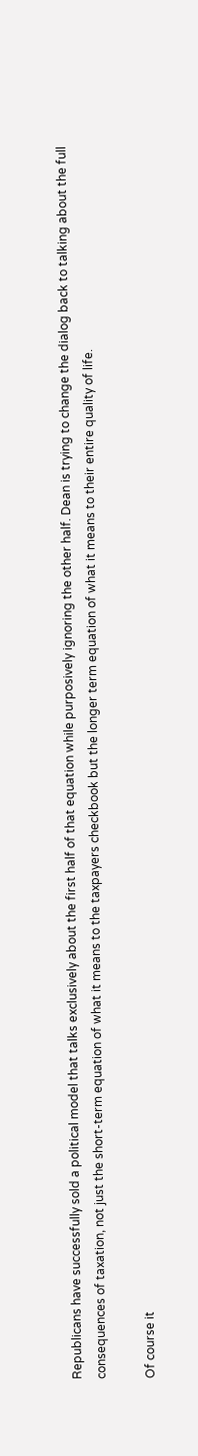Republicans have successfully sold a political model that talks exclusively about the first half of that equation while purposively ignoring the other half. Dean is trying to change the dialog back to talking about the full consequences of taxation, not just the short-term equation of what it means to the taxpayers checkbook but the longer term equation of what it means to their entire quality of life.

Of course it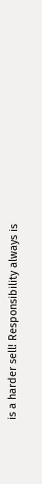is a harder sell! Responsibility always is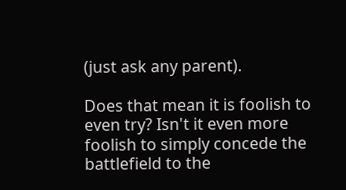(just ask any parent).

Does that mean it is foolish to even try? Isn't it even more foolish to simply concede the battlefield to the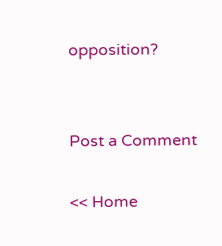opposition?


Post a Comment

<< Home